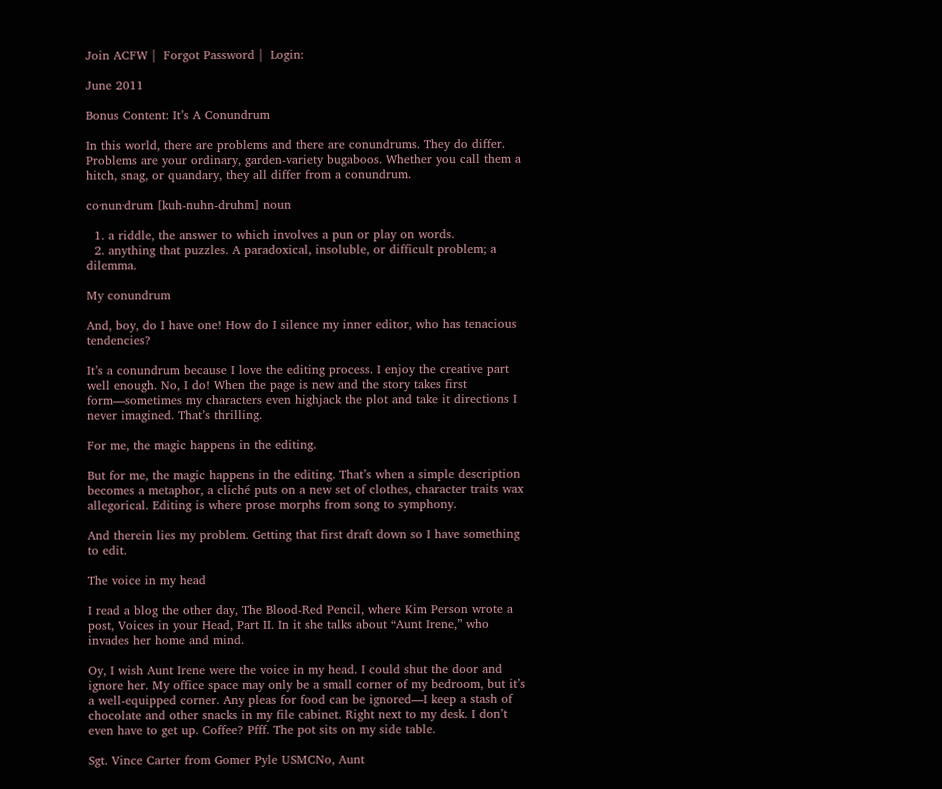Join ACFW |  Forgot Password |  Login:

June 2011

Bonus Content: It’s A Conundrum

In this world, there are problems and there are conundrums. They do differ. Problems are your ordinary, garden-variety bugaboos. Whether you call them a hitch, snag, or quandary, they all differ from a conundrum.

co·nun·drum [kuh-nuhn-druhm] noun

  1. a riddle, the answer to which involves a pun or play on words.
  2. anything that puzzles. A paradoxical, insoluble, or difficult problem; a dilemma.

My conundrum

And, boy, do I have one! How do I silence my inner editor, who has tenacious tendencies?

It’s a conundrum because I love the editing process. I enjoy the creative part well enough. No, I do! When the page is new and the story takes first form—sometimes my characters even highjack the plot and take it directions I never imagined. That’s thrilling.

For me, the magic happens in the editing.

But for me, the magic happens in the editing. That’s when a simple description becomes a metaphor, a cliché puts on a new set of clothes, character traits wax allegorical. Editing is where prose morphs from song to symphony.

And therein lies my problem. Getting that first draft down so I have something to edit.

The voice in my head

I read a blog the other day, The Blood-Red Pencil, where Kim Person wrote a post, Voices in your Head, Part II. In it she talks about “Aunt Irene,” who invades her home and mind.

Oy, I wish Aunt Irene were the voice in my head. I could shut the door and ignore her. My office space may only be a small corner of my bedroom, but it’s a well-equipped corner. Any pleas for food can be ignored—I keep a stash of chocolate and other snacks in my file cabinet. Right next to my desk. I don’t even have to get up. Coffee? Pfff. The pot sits on my side table.

Sgt. Vince Carter from Gomer Pyle USMCNo, Aunt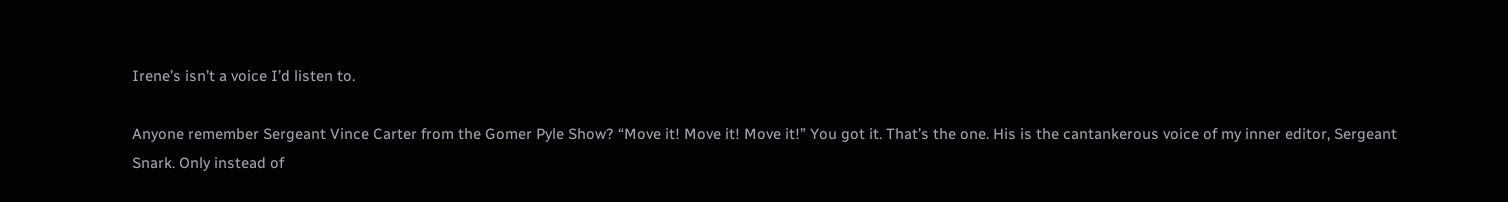Irene’s isn’t a voice I’d listen to.

Anyone remember Sergeant Vince Carter from the Gomer Pyle Show? “Move it! Move it! Move it!” You got it. That’s the one. His is the cantankerous voice of my inner editor, Sergeant Snark. Only instead of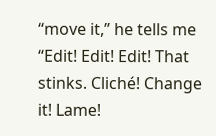“move it,” he tells me “Edit! Edit! Edit! That stinks. Cliché! Change it! Lame!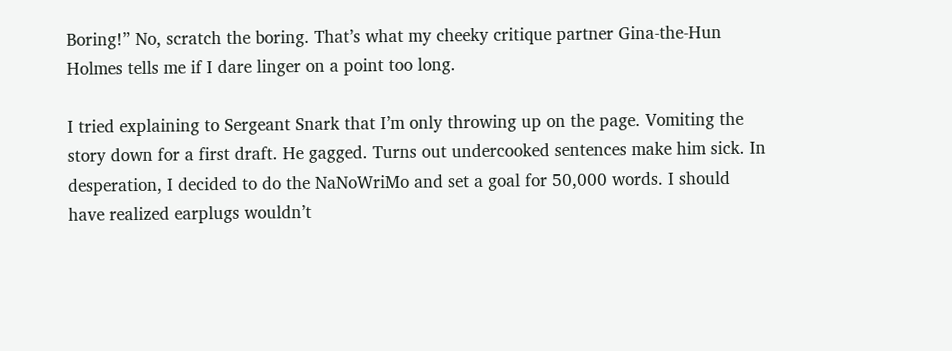Boring!” No, scratch the boring. That’s what my cheeky critique partner Gina-the-Hun Holmes tells me if I dare linger on a point too long.

I tried explaining to Sergeant Snark that I’m only throwing up on the page. Vomiting the story down for a first draft. He gagged. Turns out undercooked sentences make him sick. In desperation, I decided to do the NaNoWriMo and set a goal for 50,000 words. I should have realized earplugs wouldn’t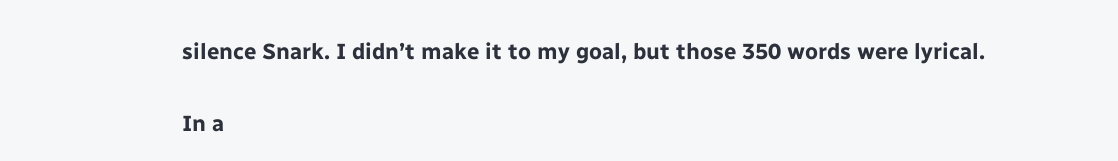silence Snark. I didn’t make it to my goal, but those 350 words were lyrical.


In a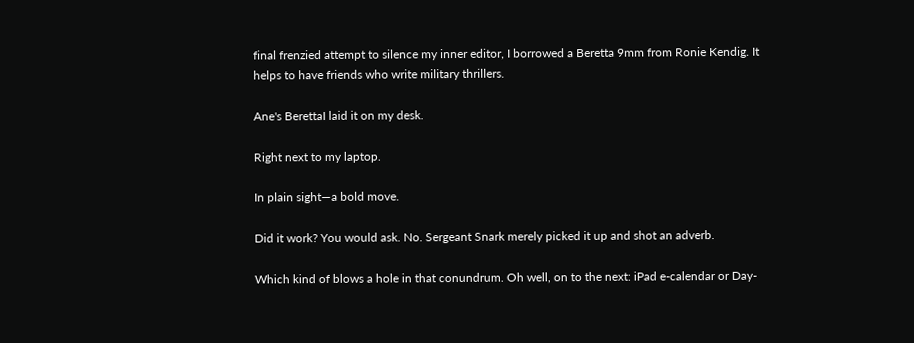final frenzied attempt to silence my inner editor, I borrowed a Beretta 9mm from Ronie Kendig. It helps to have friends who write military thrillers.

Ane's BerettaI laid it on my desk.

Right next to my laptop.

In plain sight—a bold move.

Did it work? You would ask. No. Sergeant Snark merely picked it up and shot an adverb.

Which kind of blows a hole in that conundrum. Oh well, on to the next: iPad e-calendar or Day-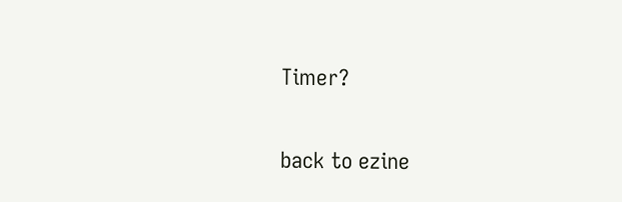Timer?

back to ezine